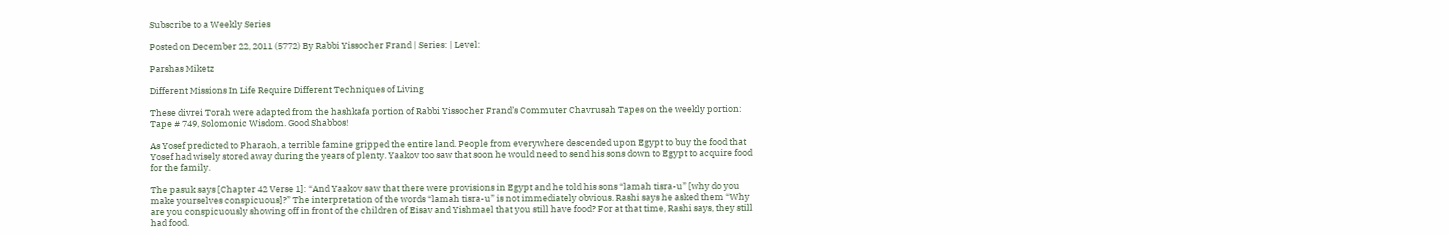Subscribe to a Weekly Series

Posted on December 22, 2011 (5772) By Rabbi Yissocher Frand | Series: | Level:

Parshas Miketz

Different Missions In Life Require Different Techniques of Living

These divrei Torah were adapted from the hashkafa portion of Rabbi Yissocher Frand’s Commuter Chavrusah Tapes on the weekly portion: Tape # 749, Solomonic Wisdom. Good Shabbos!

As Yosef predicted to Pharaoh, a terrible famine gripped the entire land. People from everywhere descended upon Egypt to buy the food that Yosef had wisely stored away during the years of plenty. Yaakov too saw that soon he would need to send his sons down to Egypt to acquire food for the family.

The pasuk says [Chapter 42 Verse 1]: “And Yaakov saw that there were provisions in Egypt and he told his sons “lamah tisra-u” [why do you make yourselves conspicuous]?” The interpretation of the words “lamah tisra-u” is not immediately obvious. Rashi says he asked them “Why are you conspicuously showing off in front of the children of Eisav and Yishmael that you still have food? For at that time, Rashi says, they still had food.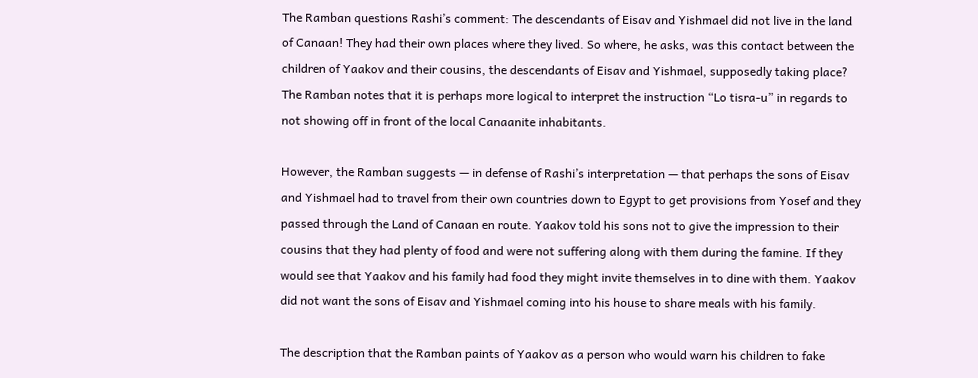The Ramban questions Rashi’s comment: The descendants of Eisav and Yishmael did not live in the land of Canaan! They had their own places where they lived. So where, he asks, was this contact between the children of Yaakov and their cousins, the descendants of Eisav and Yishmael, supposedly taking place? The Ramban notes that it is perhaps more logical to interpret the instruction “Lo tisra-u” in regards to not showing off in front of the local Canaanite inhabitants.

However, the Ramban suggests — in defense of Rashi’s interpretation — that perhaps the sons of Eisav and Yishmael had to travel from their own countries down to Egypt to get provisions from Yosef and they passed through the Land of Canaan en route. Yaakov told his sons not to give the impression to their cousins that they had plenty of food and were not suffering along with them during the famine. If they would see that Yaakov and his family had food they might invite themselves in to dine with them. Yaakov did not want the sons of Eisav and Yishmael coming into his house to share meals with his family.

The description that the Ramban paints of Yaakov as a person who would warn his children to fake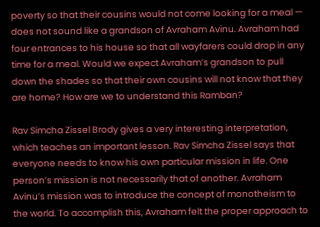poverty so that their cousins would not come looking for a meal — does not sound like a grandson of Avraham Avinu. Avraham had four entrances to his house so that all wayfarers could drop in any time for a meal. Would we expect Avraham’s grandson to pull down the shades so that their own cousins will not know that they are home? How are we to understand this Ramban?

Rav Simcha Zissel Brody gives a very interesting interpretation, which teaches an important lesson. Rav Simcha Zissel says that everyone needs to know his own particular mission in life. One person’s mission is not necessarily that of another. Avraham Avinu’s mission was to introduce the concept of monotheism to the world. To accomplish this, Avraham felt the proper approach to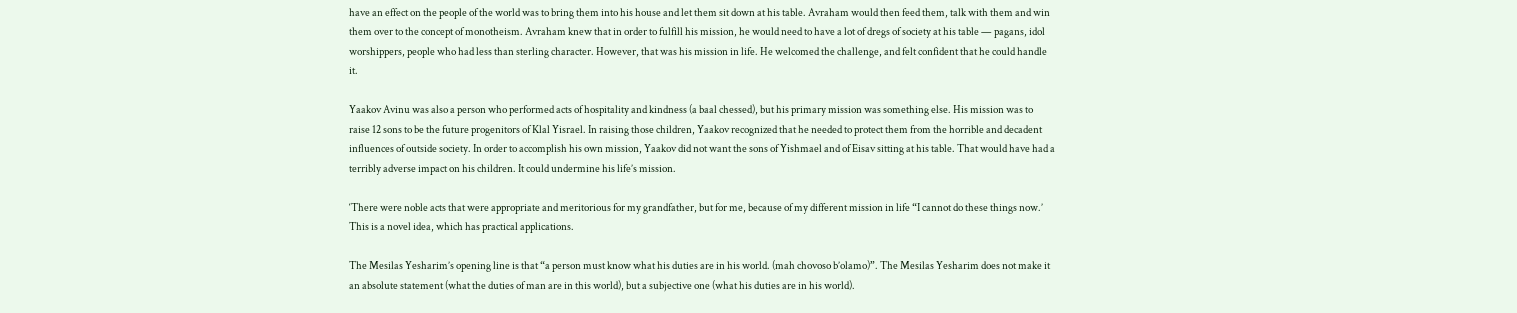have an effect on the people of the world was to bring them into his house and let them sit down at his table. Avraham would then feed them, talk with them and win them over to the concept of monotheism. Avraham knew that in order to fulfill his mission, he would need to have a lot of dregs of society at his table — pagans, idol worshippers, people who had less than sterling character. However, that was his mission in life. He welcomed the challenge, and felt confident that he could handle it.

Yaakov Avinu was also a person who performed acts of hospitality and kindness (a baal chessed), but his primary mission was something else. His mission was to raise 12 sons to be the future progenitors of Klal Yisrael. In raising those children, Yaakov recognized that he needed to protect them from the horrible and decadent influences of outside society. In order to accomplish his own mission, Yaakov did not want the sons of Yishmael and of Eisav sitting at his table. That would have had a terribly adverse impact on his children. It could undermine his life’s mission.

‘There were noble acts that were appropriate and meritorious for my grandfather, but for me, because of my different mission in life “I cannot do these things now.’ This is a novel idea, which has practical applications.

The Mesilas Yesharim’s opening line is that “a person must know what his duties are in his world. (mah chovoso b’olamo)”. The Mesilas Yesharim does not make it an absolute statement (what the duties of man are in this world), but a subjective one (what his duties are in his world).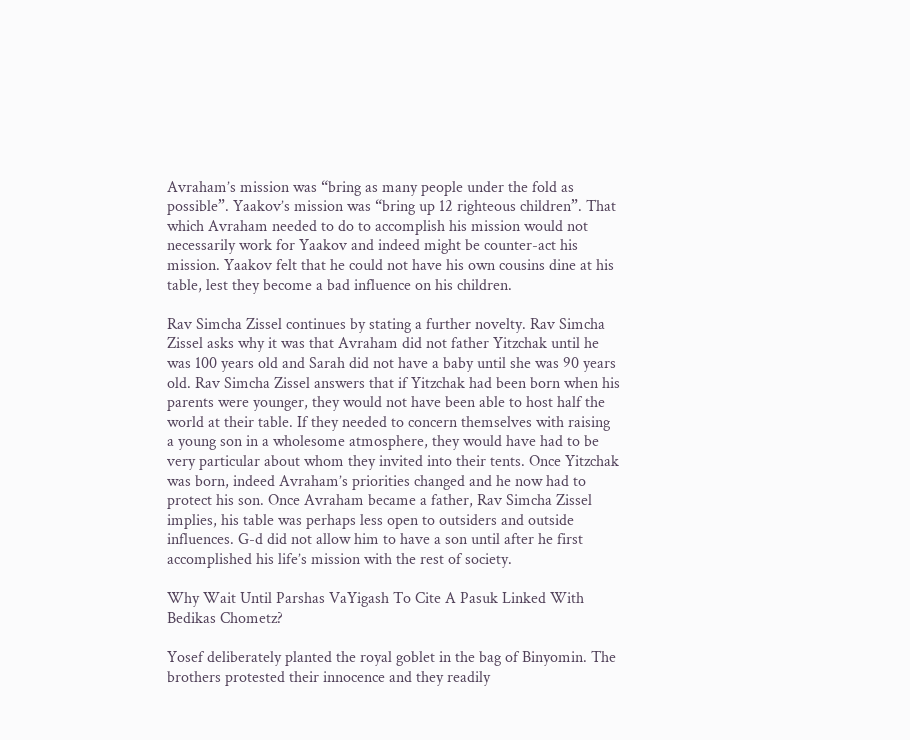Avraham’s mission was “bring as many people under the fold as possible”. Yaakov’s mission was “bring up 12 righteous children”. That which Avraham needed to do to accomplish his mission would not necessarily work for Yaakov and indeed might be counter-act his mission. Yaakov felt that he could not have his own cousins dine at his table, lest they become a bad influence on his children.

Rav Simcha Zissel continues by stating a further novelty. Rav Simcha Zissel asks why it was that Avraham did not father Yitzchak until he was 100 years old and Sarah did not have a baby until she was 90 years old. Rav Simcha Zissel answers that if Yitzchak had been born when his parents were younger, they would not have been able to host half the world at their table. If they needed to concern themselves with raising a young son in a wholesome atmosphere, they would have had to be very particular about whom they invited into their tents. Once Yitzchak was born, indeed Avraham’s priorities changed and he now had to protect his son. Once Avraham became a father, Rav Simcha Zissel implies, his table was perhaps less open to outsiders and outside influences. G-d did not allow him to have a son until after he first accomplished his life’s mission with the rest of society.

Why Wait Until Parshas VaYigash To Cite A Pasuk Linked With Bedikas Chometz?

Yosef deliberately planted the royal goblet in the bag of Binyomin. The brothers protested their innocence and they readily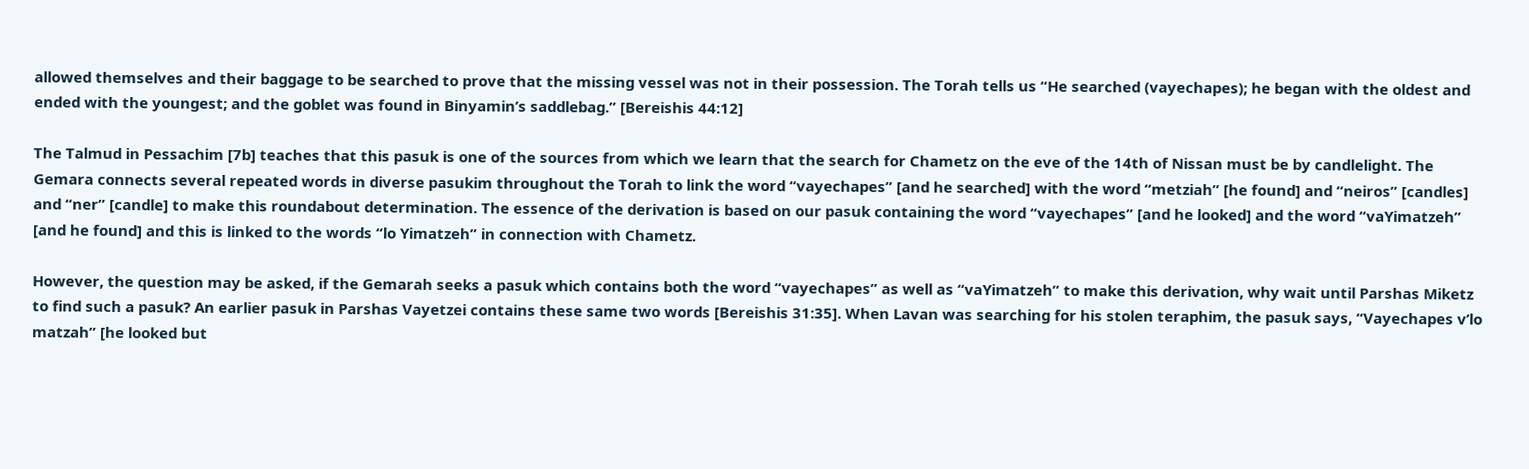allowed themselves and their baggage to be searched to prove that the missing vessel was not in their possession. The Torah tells us “He searched (vayechapes); he began with the oldest and ended with the youngest; and the goblet was found in Binyamin’s saddlebag.” [Bereishis 44:12]

The Talmud in Pessachim [7b] teaches that this pasuk is one of the sources from which we learn that the search for Chametz on the eve of the 14th of Nissan must be by candlelight. The Gemara connects several repeated words in diverse pasukim throughout the Torah to link the word “vayechapes” [and he searched] with the word “metziah” [he found] and “neiros” [candles] and “ner” [candle] to make this roundabout determination. The essence of the derivation is based on our pasuk containing the word “vayechapes” [and he looked] and the word “vaYimatzeh” [and he found] and this is linked to the words “lo Yimatzeh” in connection with Chametz.

However, the question may be asked, if the Gemarah seeks a pasuk which contains both the word “vayechapes” as well as “vaYimatzeh” to make this derivation, why wait until Parshas Miketz to find such a pasuk? An earlier pasuk in Parshas Vayetzei contains these same two words [Bereishis 31:35]. When Lavan was searching for his stolen teraphim, the pasuk says, “Vayechapes v’lo matzah” [he looked but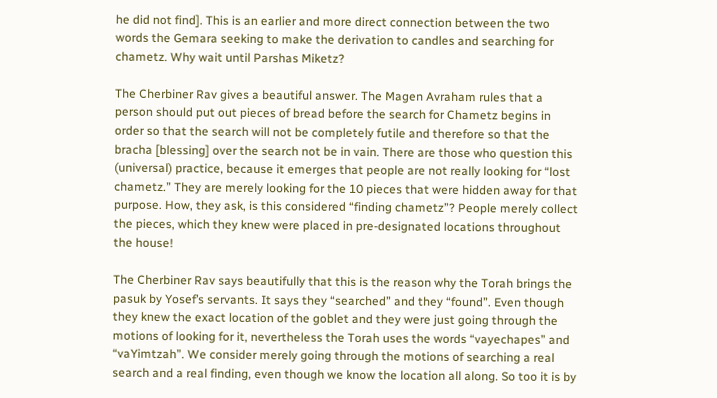he did not find]. This is an earlier and more direct connection between the two words the Gemara seeking to make the derivation to candles and searching for chametz. Why wait until Parshas Miketz?

The Cherbiner Rav gives a beautiful answer. The Magen Avraham rules that a person should put out pieces of bread before the search for Chametz begins in order so that the search will not be completely futile and therefore so that the bracha [blessing] over the search not be in vain. There are those who question this (universal) practice, because it emerges that people are not really looking for “lost chametz.” They are merely looking for the 10 pieces that were hidden away for that purpose. How, they ask, is this considered “finding chametz”? People merely collect the pieces, which they knew were placed in pre-designated locations throughout the house!

The Cherbiner Rav says beautifully that this is the reason why the Torah brings the pasuk by Yosef’s servants. It says they “searched” and they “found”. Even though they knew the exact location of the goblet and they were just going through the motions of looking for it, nevertheless the Torah uses the words “vayechapes” and “vaYimtzah”. We consider merely going through the motions of searching a real search and a real finding, even though we know the location all along. So too it is by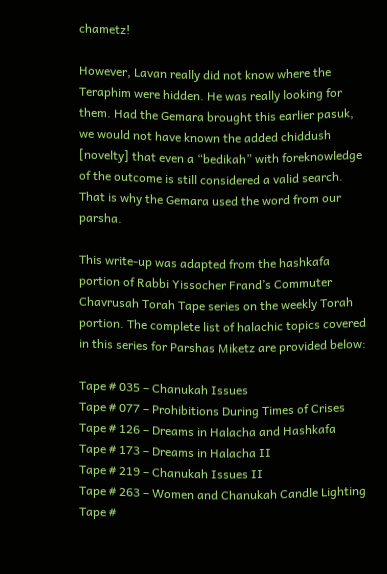chametz!

However, Lavan really did not know where the Teraphim were hidden. He was really looking for them. Had the Gemara brought this earlier pasuk, we would not have known the added chiddush [novelty] that even a “bedikah” with foreknowledge of the outcome is still considered a valid search. That is why the Gemara used the word from our parsha.

This write-up was adapted from the hashkafa portion of Rabbi Yissocher Frand’s Commuter Chavrusah Torah Tape series on the weekly Torah portion. The complete list of halachic topics covered in this series for Parshas Miketz are provided below:

Tape # 035 – Chanukah Issues
Tape # 077 – Prohibitions During Times of Crises
Tape # 126 – Dreams in Halacha and Hashkafa
Tape # 173 – Dreams in Halacha II
Tape # 219 – Chanukah Issues II
Tape # 263 – Women and Chanukah Candle Lighting
Tape #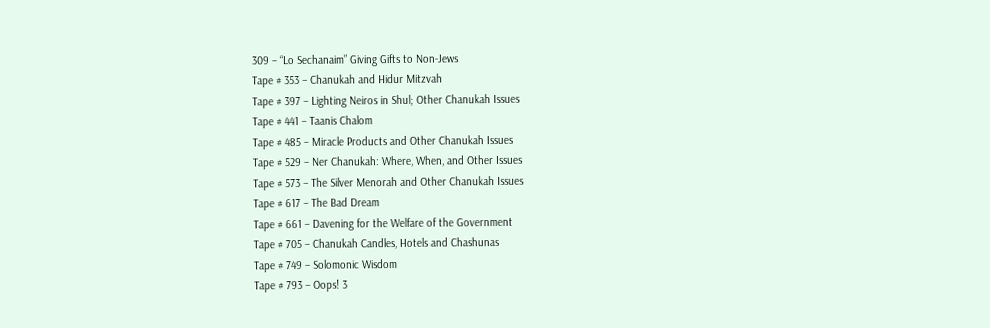309 – “Lo Sechanaim” Giving Gifts to Non-Jews
Tape # 353 – Chanukah and Hidur Mitzvah
Tape # 397 – Lighting Neiros in Shul; Other Chanukah Issues
Tape # 441 – Taanis Chalom
Tape # 485 – Miracle Products and Other Chanukah Issues
Tape # 529 – Ner Chanukah: Where, When, and Other Issues
Tape # 573 – The Silver Menorah and Other Chanukah Issues
Tape # 617 – The Bad Dream
Tape # 661 – Davening for the Welfare of the Government
Tape # 705 – Chanukah Candles, Hotels and Chashunas
Tape # 749 – Solomonic Wisdom
Tape # 793 – Oops! 3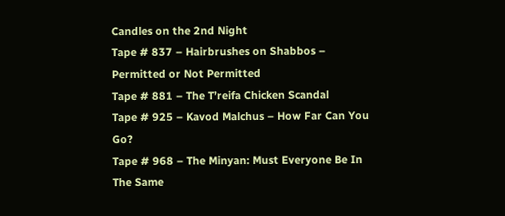Candles on the 2nd Night
Tape # 837 – Hairbrushes on Shabbos – Permitted or Not Permitted
Tape # 881 – The T’reifa Chicken Scandal
Tape # 925 – Kavod Malchus – How Far Can You Go?
Tape # 968 – The Minyan: Must Everyone Be In The Same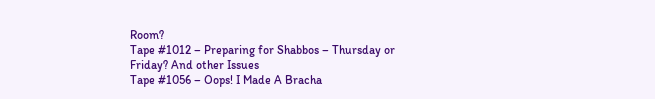Room?
Tape #1012 – Preparing for Shabbos – Thursday or Friday? And other Issues
Tape #1056 – Oops! I Made A Bracha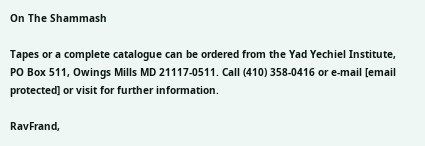On The Shammash

Tapes or a complete catalogue can be ordered from the Yad Yechiel Institute, PO Box 511, Owings Mills MD 21117-0511. Call (410) 358-0416 or e-mail [email protected] or visit for further information.

RavFrand,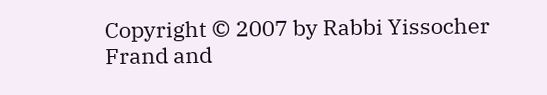Copyright © 2007 by Rabbi Yissocher Frand and